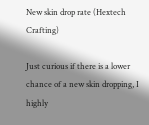New skin drop rate (Hextech Crafting)

Just curious if there is a lower chance of a new skin dropping, I highly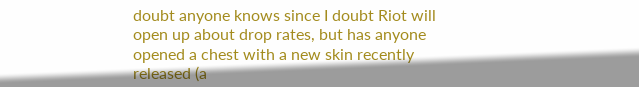doubt anyone knows since I doubt Riot will open up about drop rates, but has anyone opened a chest with a new skin recently released (a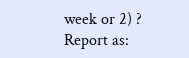week or 2) ?
Report as: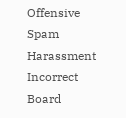Offensive Spam Harassment Incorrect Board